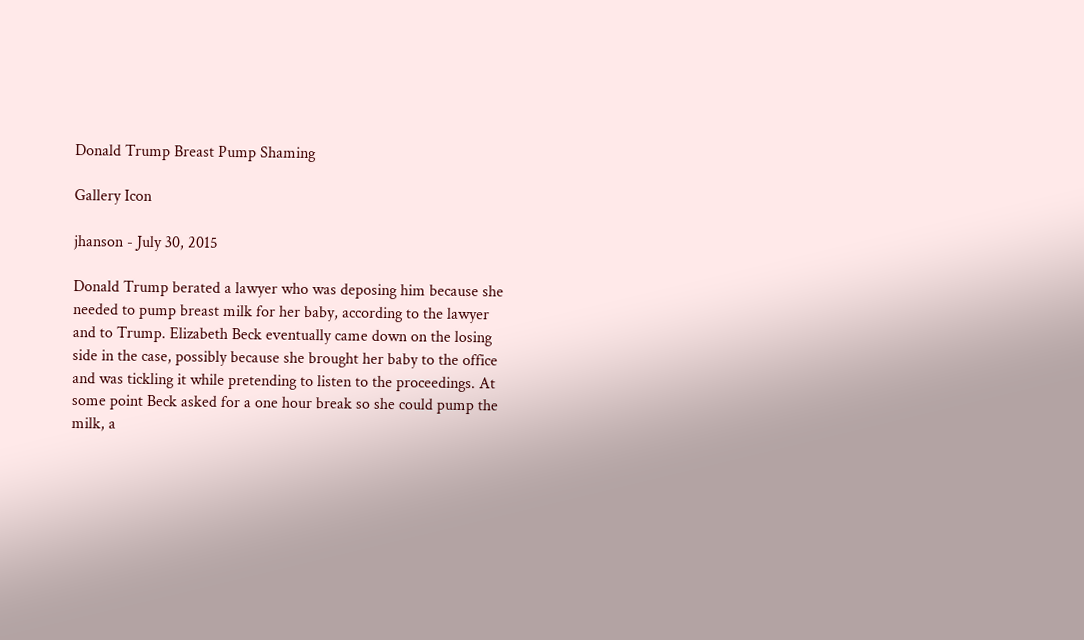Donald Trump Breast Pump Shaming

Gallery Icon

jhanson - July 30, 2015

Donald Trump berated a lawyer who was deposing him because she needed to pump breast milk for her baby, according to the lawyer and to Trump. Elizabeth Beck eventually came down on the losing side in the case, possibly because she brought her baby to the office and was tickling it while pretending to listen to the proceedings. At some point Beck asked for a one hour break so she could pump the milk, a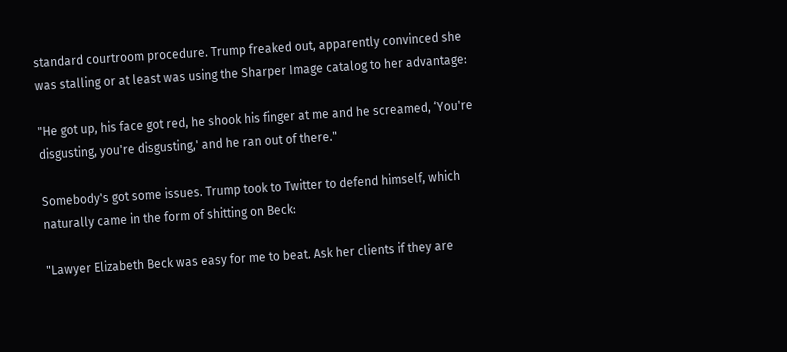standard courtroom procedure. Trump freaked out, apparently convinced she was stalling or at least was using the Sharper Image catalog to her advantage:

"He got up, his face got red, he shook his finger at me and he screamed, ‘You're disgusting, you're disgusting,' and he ran out of there."

Somebody's got some issues. Trump took to Twitter to defend himself, which naturally came in the form of shitting on Beck:

"Lawyer Elizabeth Beck was easy for me to beat. Ask her clients if they are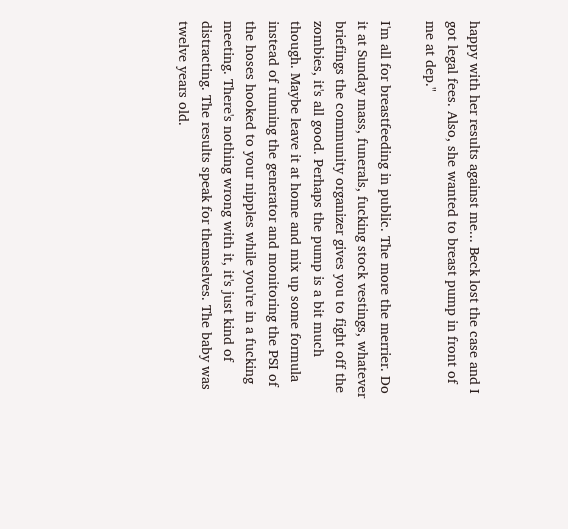happy with her results against me... Beck lost the case and I got legal fees. Also, she wanted to breast pump in front of me at dep."

I'm all for breastfeeding in public. The more the merrier. Do it at Sunday mass, funerals, fucking stock vestings, whatever briefings the community organizer gives you to fight off the zombies, it's all good. Perhaps the pump is a bit much though. Maybe leave it at home and mix up some formula instead of running the generator and monitoring the PSI of the hoses hooked to your nipples while you're in a fucking meeting. There's nothing wrong with it, it's just kind of distracting. The results speak for themselves. The baby was twelve years old.